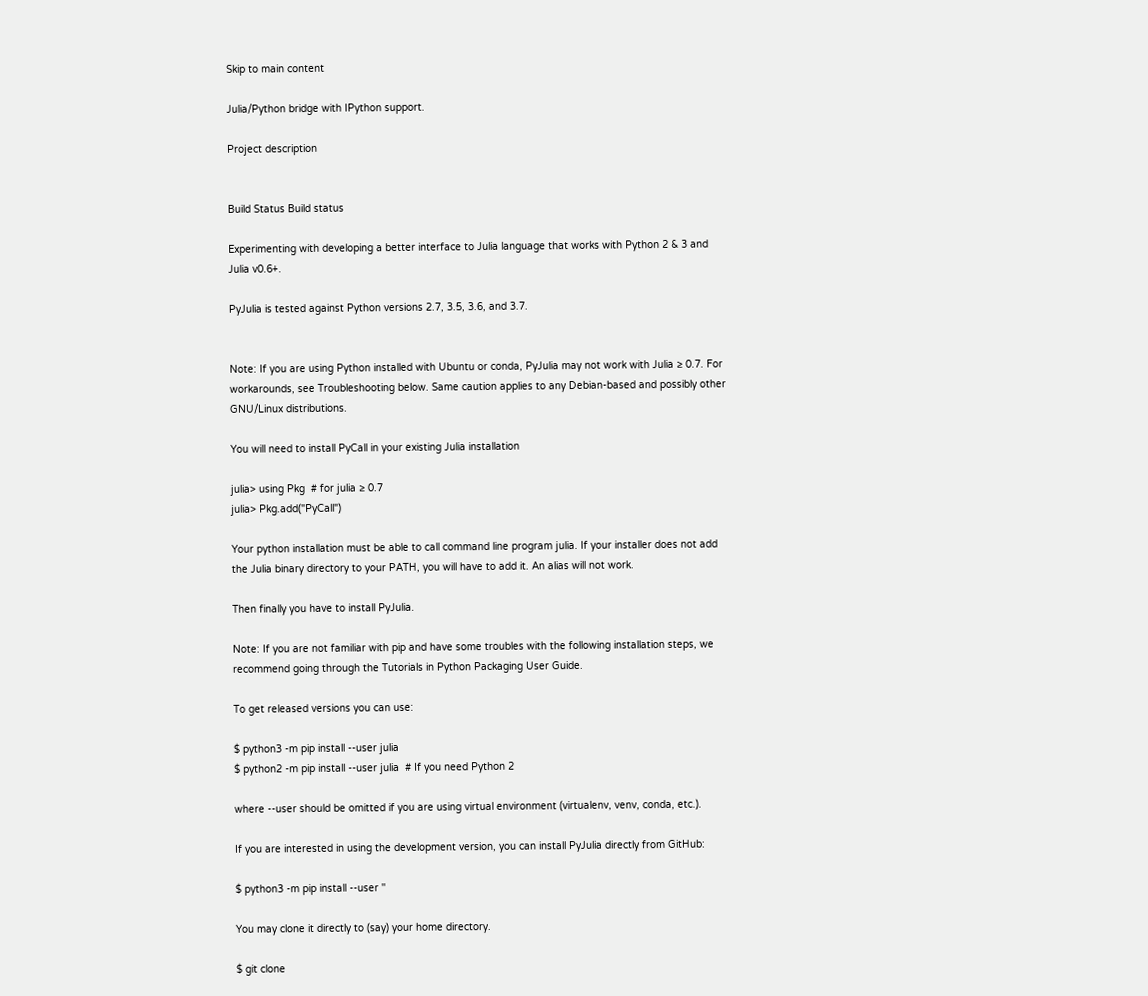Skip to main content

Julia/Python bridge with IPython support.

Project description


Build Status Build status

Experimenting with developing a better interface to Julia language that works with Python 2 & 3 and Julia v0.6+.

PyJulia is tested against Python versions 2.7, 3.5, 3.6, and 3.7.


Note: If you are using Python installed with Ubuntu or conda, PyJulia may not work with Julia ≥ 0.7. For workarounds, see Troubleshooting below. Same caution applies to any Debian-based and possibly other GNU/Linux distributions.

You will need to install PyCall in your existing Julia installation

julia> using Pkg  # for julia ≥ 0.7
julia> Pkg.add("PyCall")

Your python installation must be able to call command line program julia. If your installer does not add the Julia binary directory to your PATH, you will have to add it. An alias will not work.

Then finally you have to install PyJulia.

Note: If you are not familiar with pip and have some troubles with the following installation steps, we recommend going through the Tutorials in Python Packaging User Guide.

To get released versions you can use:

$ python3 -m pip install --user julia
$ python2 -m pip install --user julia  # If you need Python 2

where --user should be omitted if you are using virtual environment (virtualenv, venv, conda, etc.).

If you are interested in using the development version, you can install PyJulia directly from GitHub:

$ python3 -m pip install --user ''

You may clone it directly to (say) your home directory.

$ git clone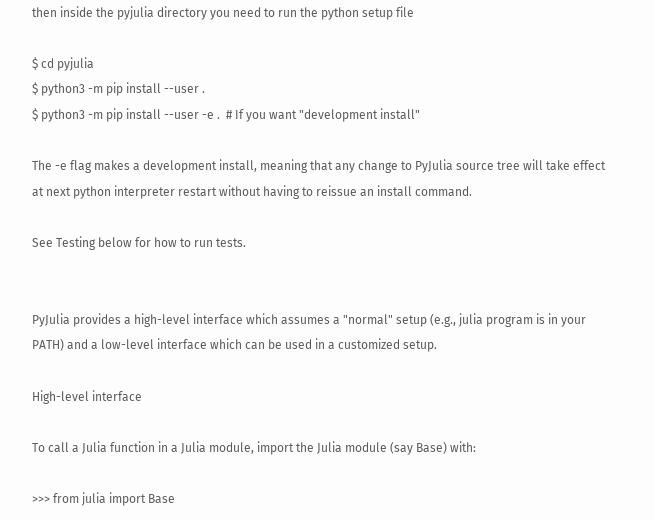then inside the pyjulia directory you need to run the python setup file

$ cd pyjulia
$ python3 -m pip install --user .
$ python3 -m pip install --user -e .  # If you want "development install"

The -e flag makes a development install, meaning that any change to PyJulia source tree will take effect at next python interpreter restart without having to reissue an install command.

See Testing below for how to run tests.


PyJulia provides a high-level interface which assumes a "normal" setup (e.g., julia program is in your PATH) and a low-level interface which can be used in a customized setup.

High-level interface

To call a Julia function in a Julia module, import the Julia module (say Base) with:

>>> from julia import Base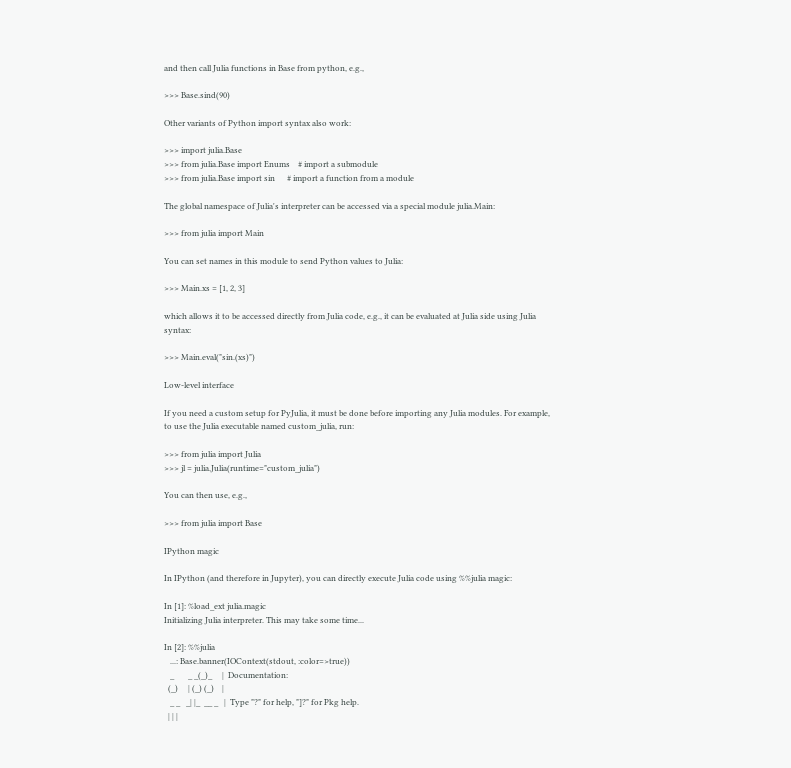and then call Julia functions in Base from python, e.g.,

>>> Base.sind(90)

Other variants of Python import syntax also work:

>>> import julia.Base
>>> from julia.Base import Enums    # import a submodule
>>> from julia.Base import sin      # import a function from a module

The global namespace of Julia's interpreter can be accessed via a special module julia.Main:

>>> from julia import Main

You can set names in this module to send Python values to Julia:

>>> Main.xs = [1, 2, 3]

which allows it to be accessed directly from Julia code, e.g., it can be evaluated at Julia side using Julia syntax:

>>> Main.eval("sin.(xs)")

Low-level interface

If you need a custom setup for PyJulia, it must be done before importing any Julia modules. For example, to use the Julia executable named custom_julia, run:

>>> from julia import Julia
>>> jl = julia.Julia(runtime="custom_julia")

You can then use, e.g.,

>>> from julia import Base

IPython magic

In IPython (and therefore in Jupyter), you can directly execute Julia code using %%julia magic:

In [1]: %load_ext julia.magic
Initializing Julia interpreter. This may take some time...

In [2]: %%julia
   ...: Base.banner(IOContext(stdout, :color=>true))
   _       _ _(_)_     |  Documentation:
  (_)     | (_) (_)    |
   _ _   _| |_  __ _   |  Type "?" for help, "]?" for Pkg help.
  | | |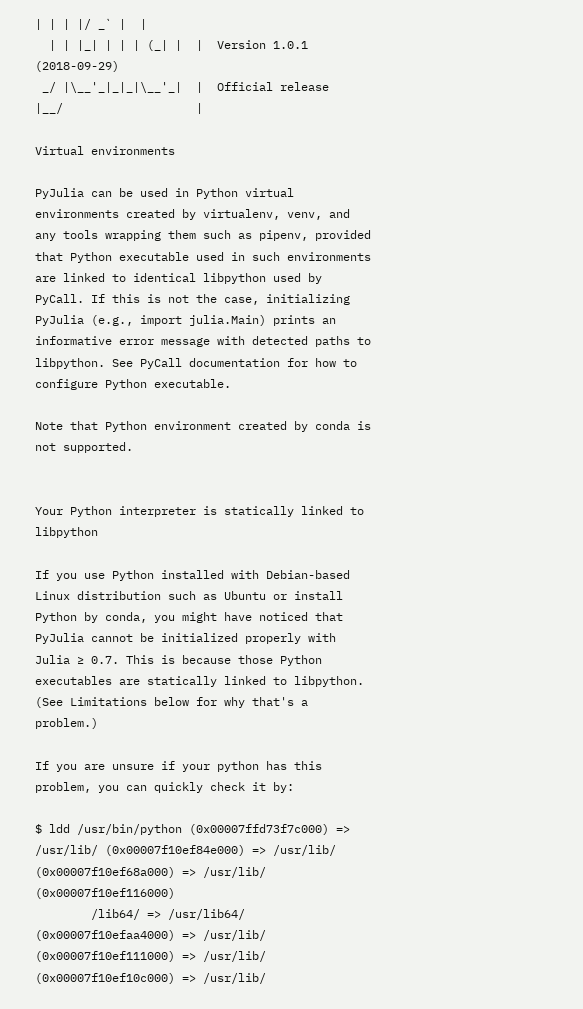| | | |/ _` |  |
  | | |_| | | | (_| |  |  Version 1.0.1 (2018-09-29)
 _/ |\__'_|_|_|\__'_|  |  Official release
|__/                   |

Virtual environments

PyJulia can be used in Python virtual environments created by virtualenv, venv, and any tools wrapping them such as pipenv, provided that Python executable used in such environments are linked to identical libpython used by PyCall. If this is not the case, initializing PyJulia (e.g., import julia.Main) prints an informative error message with detected paths to libpython. See PyCall documentation for how to configure Python executable.

Note that Python environment created by conda is not supported.


Your Python interpreter is statically linked to libpython

If you use Python installed with Debian-based Linux distribution such as Ubuntu or install Python by conda, you might have noticed that PyJulia cannot be initialized properly with Julia ≥ 0.7. This is because those Python executables are statically linked to libpython. (See Limitations below for why that's a problem.)

If you are unsure if your python has this problem, you can quickly check it by:

$ ldd /usr/bin/python (0x00007ffd73f7c000) => /usr/lib/ (0x00007f10ef84e000) => /usr/lib/ (0x00007f10ef68a000) => /usr/lib/ (0x00007f10ef116000)
        /lib64/ => /usr/lib64/ (0x00007f10efaa4000) => /usr/lib/ (0x00007f10ef111000) => /usr/lib/ (0x00007f10ef10c000) => /usr/lib/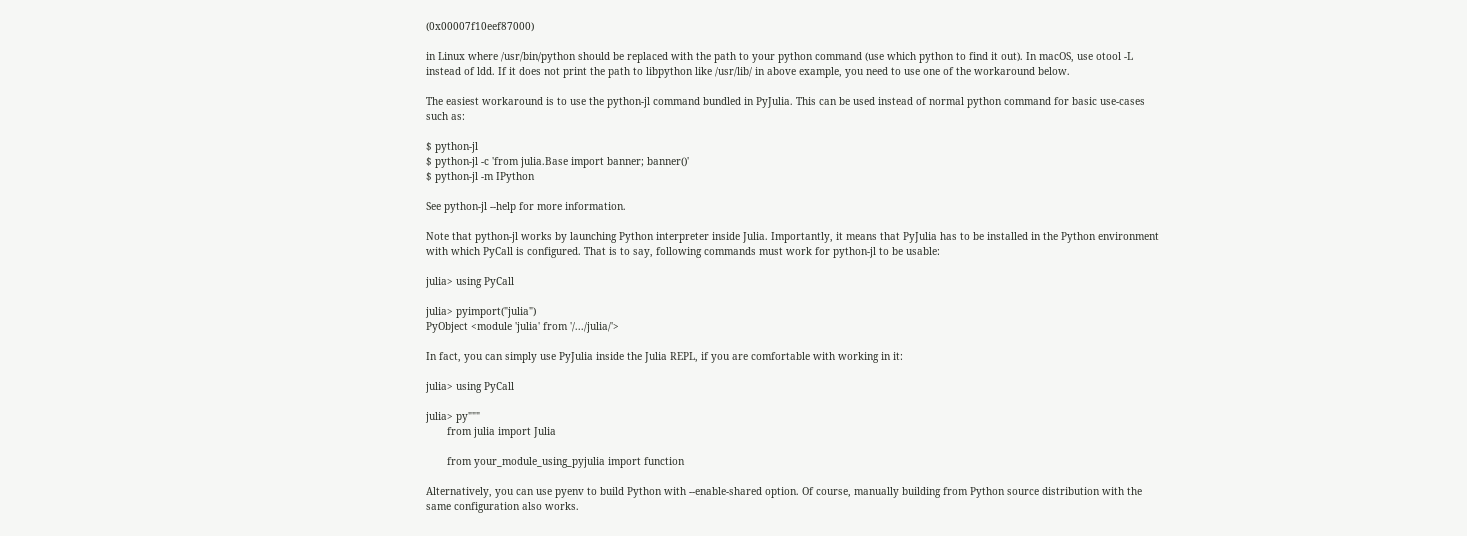(0x00007f10eef87000)

in Linux where /usr/bin/python should be replaced with the path to your python command (use which python to find it out). In macOS, use otool -L instead of ldd. If it does not print the path to libpython like /usr/lib/ in above example, you need to use one of the workaround below.

The easiest workaround is to use the python-jl command bundled in PyJulia. This can be used instead of normal python command for basic use-cases such as:

$ python-jl
$ python-jl -c 'from julia.Base import banner; banner()'
$ python-jl -m IPython

See python-jl --help for more information.

Note that python-jl works by launching Python interpreter inside Julia. Importantly, it means that PyJulia has to be installed in the Python environment with which PyCall is configured. That is to say, following commands must work for python-jl to be usable:

julia> using PyCall

julia> pyimport("julia")
PyObject <module 'julia' from '/.../julia/'>

In fact, you can simply use PyJulia inside the Julia REPL, if you are comfortable with working in it:

julia> using PyCall

julia> py"""
       from julia import Julia

       from your_module_using_pyjulia import function

Alternatively, you can use pyenv to build Python with --enable-shared option. Of course, manually building from Python source distribution with the same configuration also works.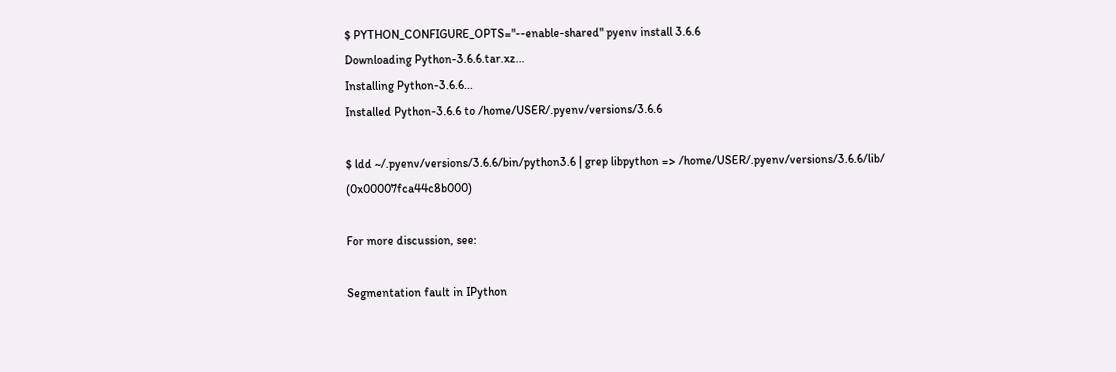$ PYTHON_CONFIGURE_OPTS="--enable-shared" pyenv install 3.6.6
Downloading Python-3.6.6.tar.xz...
Installing Python-3.6.6...
Installed Python-3.6.6 to /home/USER/.pyenv/versions/3.6.6

$ ldd ~/.pyenv/versions/3.6.6/bin/python3.6 | grep libpython => /home/USER/.pyenv/versions/3.6.6/lib/ (0x00007fca44c8b000)

For more discussion, see:

Segmentation fault in IPython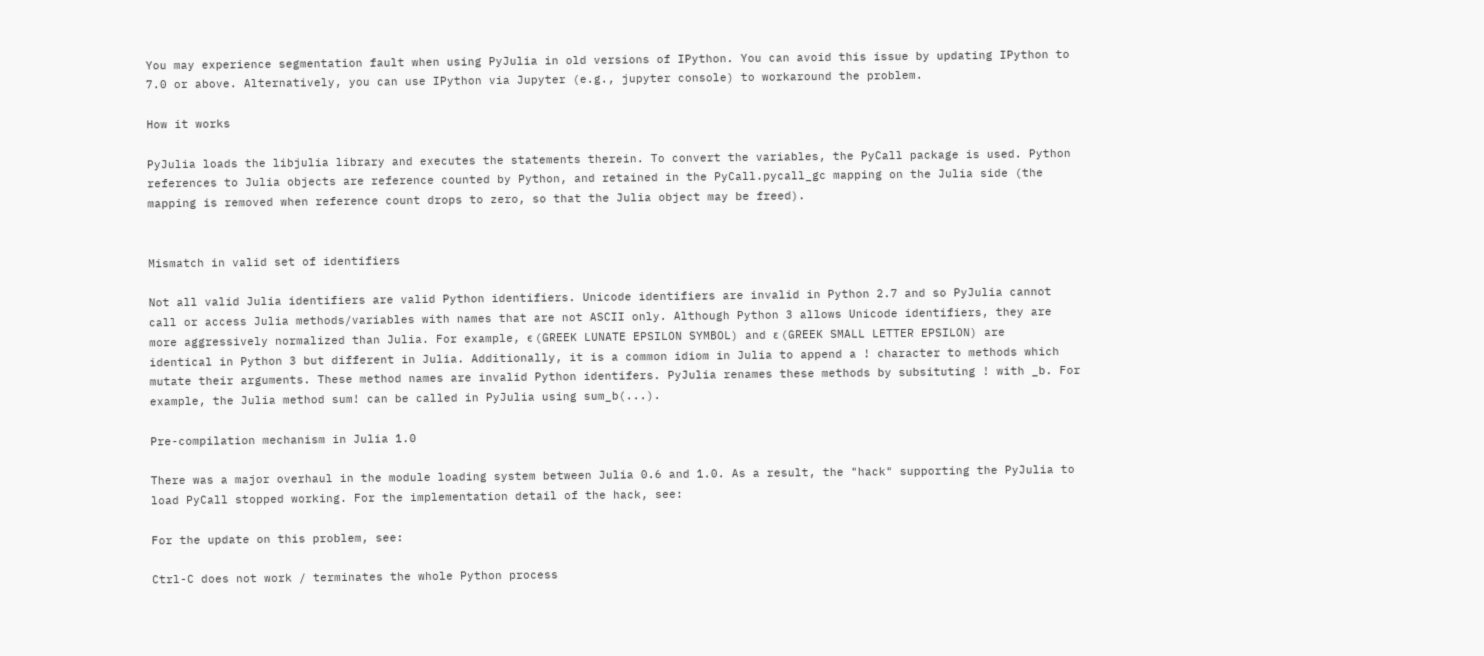You may experience segmentation fault when using PyJulia in old versions of IPython. You can avoid this issue by updating IPython to 7.0 or above. Alternatively, you can use IPython via Jupyter (e.g., jupyter console) to workaround the problem.

How it works

PyJulia loads the libjulia library and executes the statements therein. To convert the variables, the PyCall package is used. Python references to Julia objects are reference counted by Python, and retained in the PyCall.pycall_gc mapping on the Julia side (the mapping is removed when reference count drops to zero, so that the Julia object may be freed).


Mismatch in valid set of identifiers

Not all valid Julia identifiers are valid Python identifiers. Unicode identifiers are invalid in Python 2.7 and so PyJulia cannot call or access Julia methods/variables with names that are not ASCII only. Although Python 3 allows Unicode identifiers, they are more aggressively normalized than Julia. For example, ϵ (GREEK LUNATE EPSILON SYMBOL) and ε (GREEK SMALL LETTER EPSILON) are identical in Python 3 but different in Julia. Additionally, it is a common idiom in Julia to append a ! character to methods which mutate their arguments. These method names are invalid Python identifers. PyJulia renames these methods by subsituting ! with _b. For example, the Julia method sum! can be called in PyJulia using sum_b(...).

Pre-compilation mechanism in Julia 1.0

There was a major overhaul in the module loading system between Julia 0.6 and 1.0. As a result, the "hack" supporting the PyJulia to load PyCall stopped working. For the implementation detail of the hack, see:

For the update on this problem, see:

Ctrl-C does not work / terminates the whole Python process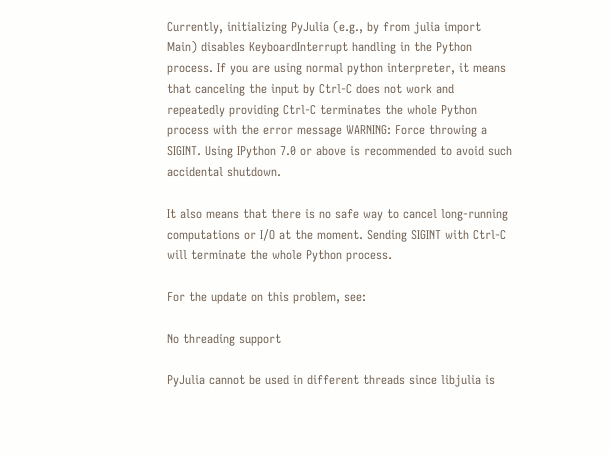Currently, initializing PyJulia (e.g., by from julia import Main) disables KeyboardInterrupt handling in the Python process. If you are using normal python interpreter, it means that canceling the input by Ctrl-C does not work and repeatedly providing Ctrl-C terminates the whole Python process with the error message WARNING: Force throwing a SIGINT. Using IPython 7.0 or above is recommended to avoid such accidental shutdown.

It also means that there is no safe way to cancel long-running computations or I/O at the moment. Sending SIGINT with Ctrl-C will terminate the whole Python process.

For the update on this problem, see:

No threading support

PyJulia cannot be used in different threads since libjulia is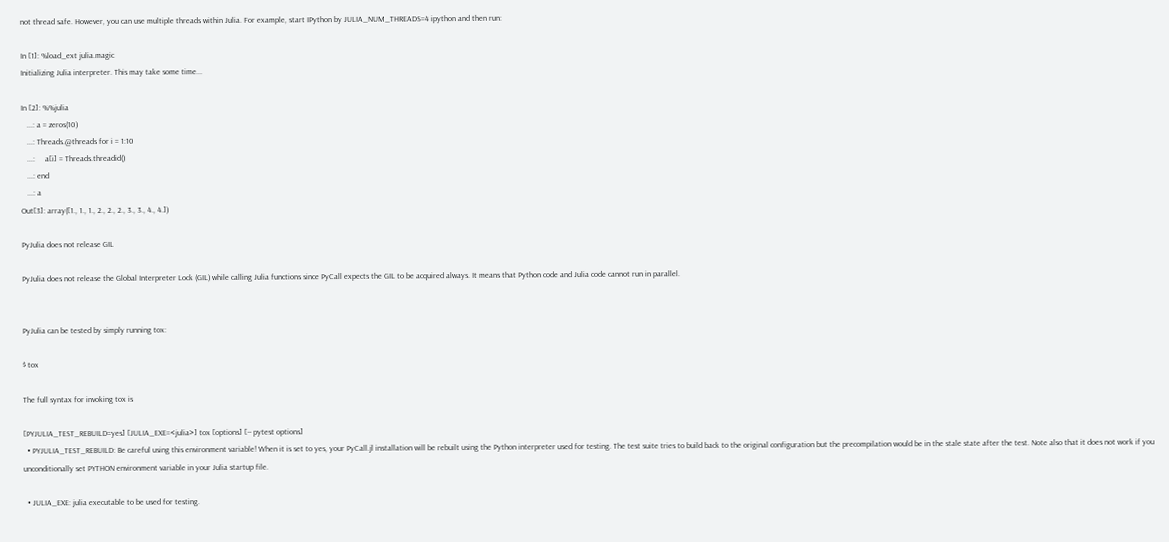not thread safe. However, you can use multiple threads within Julia. For example, start IPython by JULIA_NUM_THREADS=4 ipython and then run:

In [1]: %load_ext julia.magic
Initializing Julia interpreter. This may take some time...

In [2]: %%julia
   ...: a = zeros(10)
   ...: Threads.@threads for i = 1:10
   ...:     a[i] = Threads.threadid()
   ...: end
   ...: a
Out[3]: array([1., 1., 1., 2., 2., 2., 3., 3., 4., 4.])

PyJulia does not release GIL

PyJulia does not release the Global Interpreter Lock (GIL) while calling Julia functions since PyCall expects the GIL to be acquired always. It means that Python code and Julia code cannot run in parallel.


PyJulia can be tested by simply running tox:

$ tox

The full syntax for invoking tox is

[PYJULIA_TEST_REBUILD=yes] [JULIA_EXE=<julia>] tox [options] [-- pytest options]
  • PYJULIA_TEST_REBUILD: Be careful using this environment variable! When it is set to yes, your PyCall.jl installation will be rebuilt using the Python interpreter used for testing. The test suite tries to build back to the original configuration but the precompilation would be in the stale state after the test. Note also that it does not work if you unconditionally set PYTHON environment variable in your Julia startup file.

  • JULIA_EXE: julia executable to be used for testing.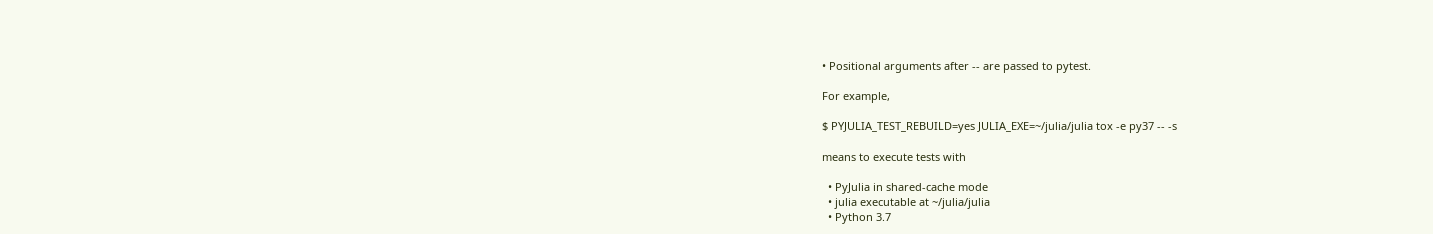• Positional arguments after -- are passed to pytest.

For example,

$ PYJULIA_TEST_REBUILD=yes JULIA_EXE=~/julia/julia tox -e py37 -- -s

means to execute tests with

  • PyJulia in shared-cache mode
  • julia executable at ~/julia/julia
  • Python 3.7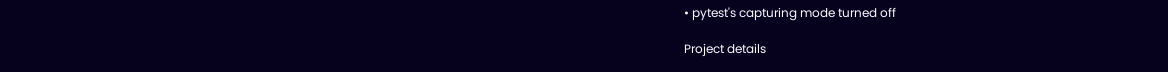• pytest's capturing mode turned off

Project details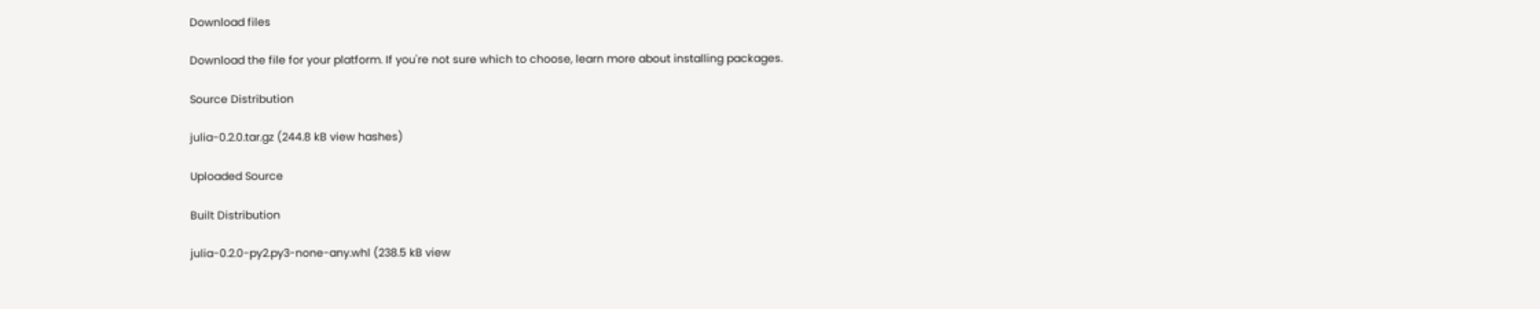Download files

Download the file for your platform. If you're not sure which to choose, learn more about installing packages.

Source Distribution

julia-0.2.0.tar.gz (244.8 kB view hashes)

Uploaded Source

Built Distribution

julia-0.2.0-py2.py3-none-any.whl (238.5 kB view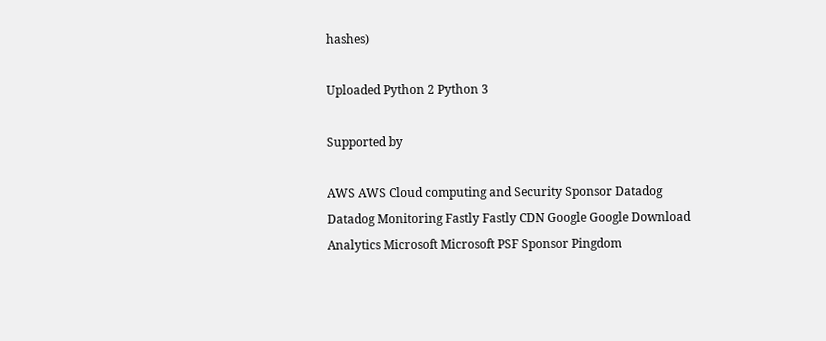hashes)

Uploaded Python 2 Python 3

Supported by

AWS AWS Cloud computing and Security Sponsor Datadog Datadog Monitoring Fastly Fastly CDN Google Google Download Analytics Microsoft Microsoft PSF Sponsor Pingdom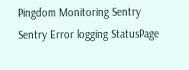Pingdom Monitoring Sentry Sentry Error logging StatusPage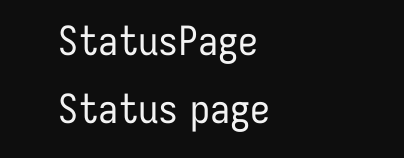StatusPage Status page